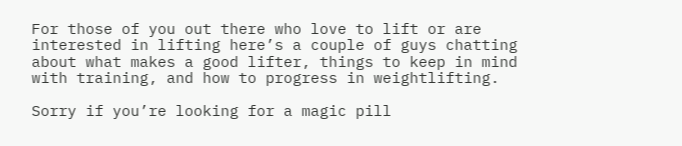For those of you out there who love to lift or are interested in lifting here’s a couple of guys chatting about what makes a good lifter, things to keep in mind with training, and how to progress in weightlifting.

Sorry if you’re looking for a magic pill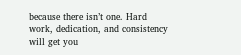because there isn’t one. Hard work, dedication, and consistency will get you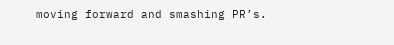moving forward and smashing PR’s.